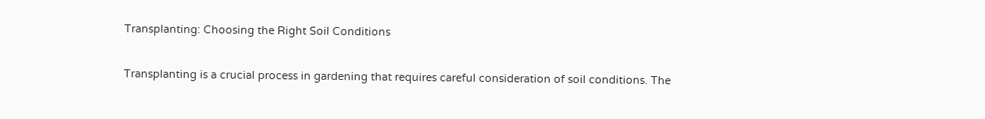Transplanting: Choosing the Right Soil Conditions

Transplanting is a crucial process in gardening that requires careful consideration of soil conditions. The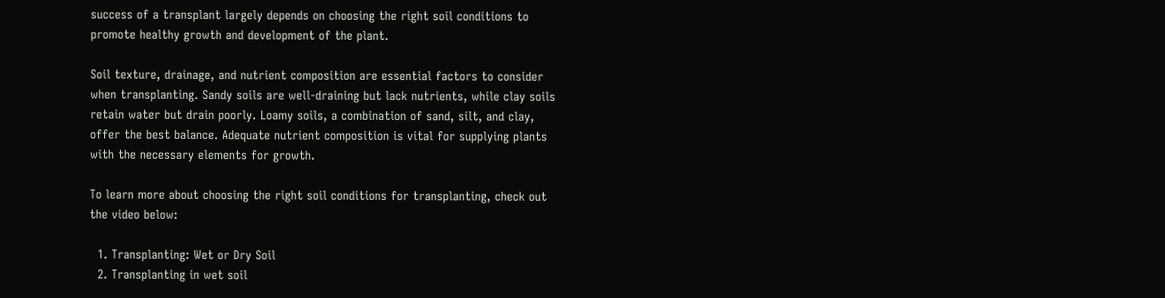success of a transplant largely depends on choosing the right soil conditions to promote healthy growth and development of the plant.

Soil texture, drainage, and nutrient composition are essential factors to consider when transplanting. Sandy soils are well-draining but lack nutrients, while clay soils retain water but drain poorly. Loamy soils, a combination of sand, silt, and clay, offer the best balance. Adequate nutrient composition is vital for supplying plants with the necessary elements for growth.

To learn more about choosing the right soil conditions for transplanting, check out the video below:

  1. Transplanting: Wet or Dry Soil
  2. Transplanting in wet soil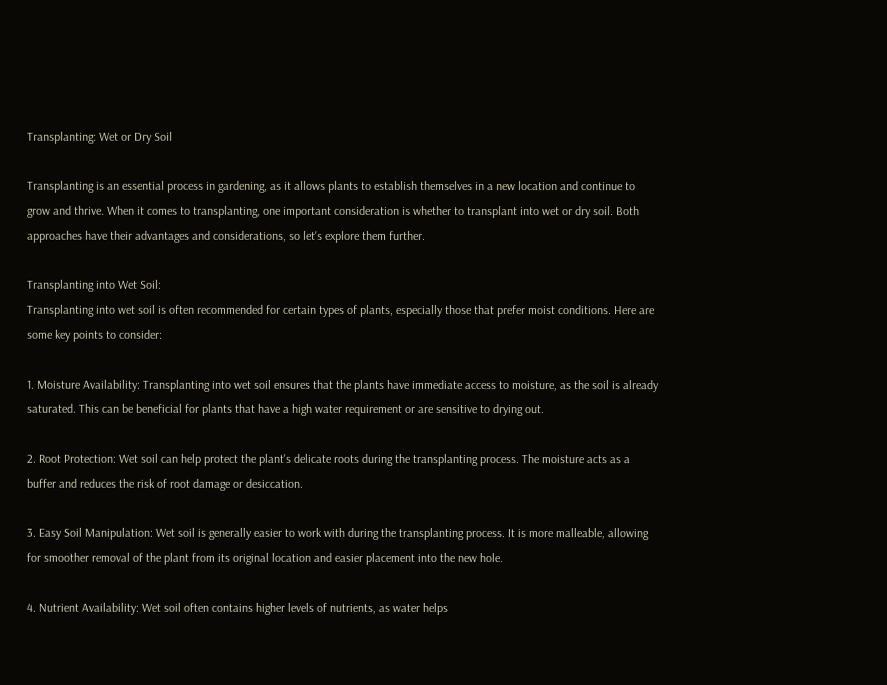Transplanting: Wet or Dry Soil

Transplanting is an essential process in gardening, as it allows plants to establish themselves in a new location and continue to grow and thrive. When it comes to transplanting, one important consideration is whether to transplant into wet or dry soil. Both approaches have their advantages and considerations, so let's explore them further.

Transplanting into Wet Soil:
Transplanting into wet soil is often recommended for certain types of plants, especially those that prefer moist conditions. Here are some key points to consider:

1. Moisture Availability: Transplanting into wet soil ensures that the plants have immediate access to moisture, as the soil is already saturated. This can be beneficial for plants that have a high water requirement or are sensitive to drying out.

2. Root Protection: Wet soil can help protect the plant's delicate roots during the transplanting process. The moisture acts as a buffer and reduces the risk of root damage or desiccation.

3. Easy Soil Manipulation: Wet soil is generally easier to work with during the transplanting process. It is more malleable, allowing for smoother removal of the plant from its original location and easier placement into the new hole.

4. Nutrient Availability: Wet soil often contains higher levels of nutrients, as water helps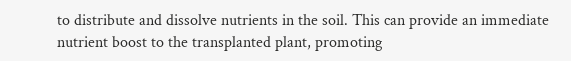to distribute and dissolve nutrients in the soil. This can provide an immediate nutrient boost to the transplanted plant, promoting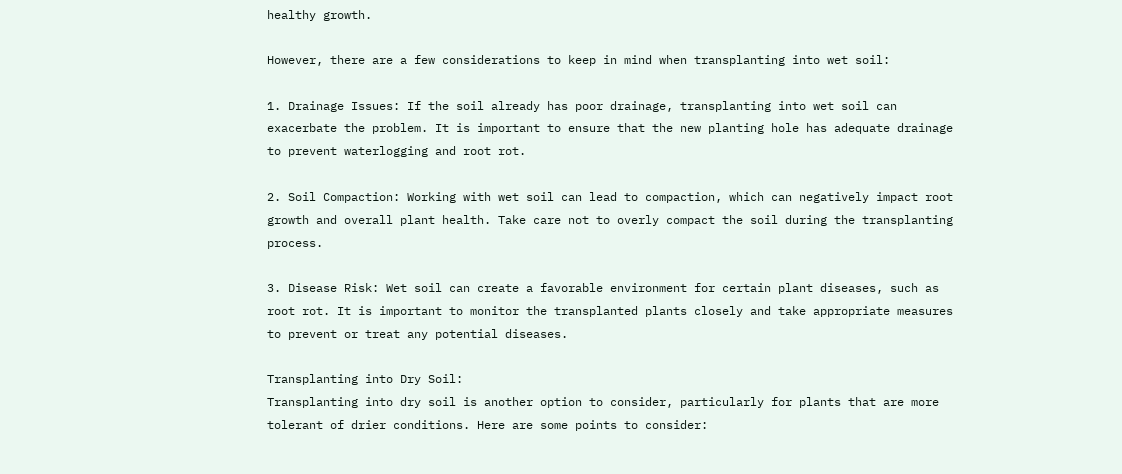healthy growth.

However, there are a few considerations to keep in mind when transplanting into wet soil:

1. Drainage Issues: If the soil already has poor drainage, transplanting into wet soil can exacerbate the problem. It is important to ensure that the new planting hole has adequate drainage to prevent waterlogging and root rot.

2. Soil Compaction: Working with wet soil can lead to compaction, which can negatively impact root growth and overall plant health. Take care not to overly compact the soil during the transplanting process.

3. Disease Risk: Wet soil can create a favorable environment for certain plant diseases, such as root rot. It is important to monitor the transplanted plants closely and take appropriate measures to prevent or treat any potential diseases.

Transplanting into Dry Soil:
Transplanting into dry soil is another option to consider, particularly for plants that are more tolerant of drier conditions. Here are some points to consider: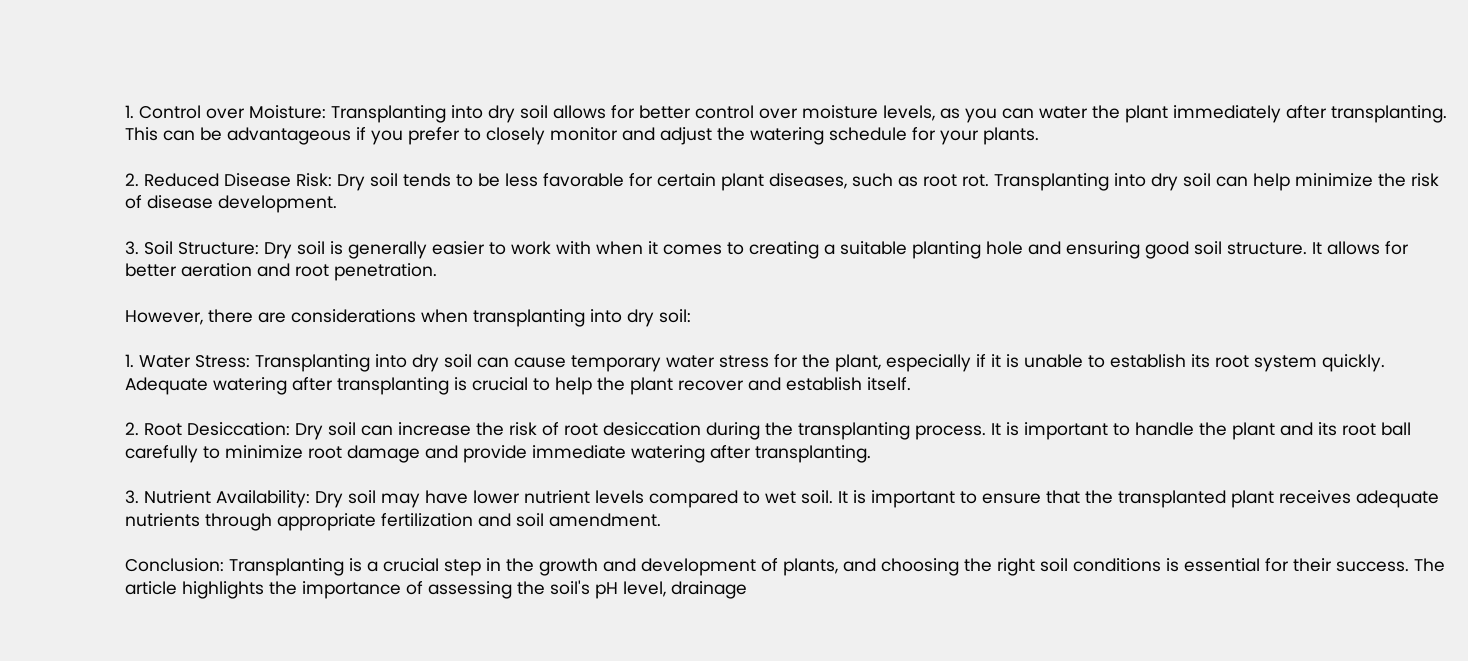1. Control over Moisture: Transplanting into dry soil allows for better control over moisture levels, as you can water the plant immediately after transplanting. This can be advantageous if you prefer to closely monitor and adjust the watering schedule for your plants.

2. Reduced Disease Risk: Dry soil tends to be less favorable for certain plant diseases, such as root rot. Transplanting into dry soil can help minimize the risk of disease development.

3. Soil Structure: Dry soil is generally easier to work with when it comes to creating a suitable planting hole and ensuring good soil structure. It allows for better aeration and root penetration.

However, there are considerations when transplanting into dry soil:

1. Water Stress: Transplanting into dry soil can cause temporary water stress for the plant, especially if it is unable to establish its root system quickly. Adequate watering after transplanting is crucial to help the plant recover and establish itself.

2. Root Desiccation: Dry soil can increase the risk of root desiccation during the transplanting process. It is important to handle the plant and its root ball carefully to minimize root damage and provide immediate watering after transplanting.

3. Nutrient Availability: Dry soil may have lower nutrient levels compared to wet soil. It is important to ensure that the transplanted plant receives adequate nutrients through appropriate fertilization and soil amendment.

Conclusion: Transplanting is a crucial step in the growth and development of plants, and choosing the right soil conditions is essential for their success. The article highlights the importance of assessing the soil's pH level, drainage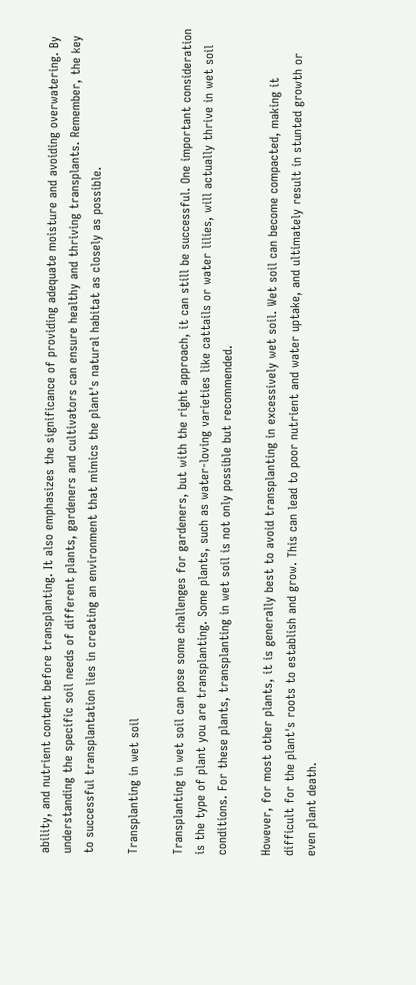ability, and nutrient content before transplanting. It also emphasizes the significance of providing adequate moisture and avoiding overwatering. By understanding the specific soil needs of different plants, gardeners and cultivators can ensure healthy and thriving transplants. Remember, the key to successful transplantation lies in creating an environment that mimics the plant's natural habitat as closely as possible.

Transplanting in wet soil

Transplanting in wet soil can pose some challenges for gardeners, but with the right approach, it can still be successful. One important consideration is the type of plant you are transplanting. Some plants, such as water-loving varieties like cattails or water lilies, will actually thrive in wet soil conditions. For these plants, transplanting in wet soil is not only possible but recommended.

However, for most other plants, it is generally best to avoid transplanting in excessively wet soil. Wet soil can become compacted, making it difficult for the plant's roots to establish and grow. This can lead to poor nutrient and water uptake, and ultimately result in stunted growth or even plant death.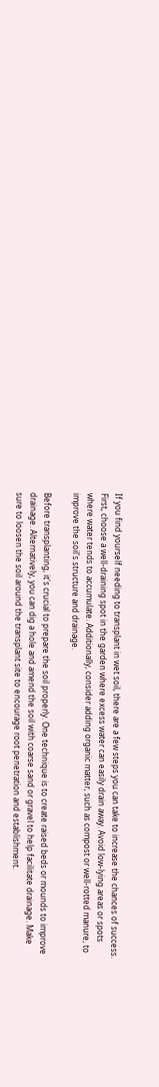If you find yourself needing to transplant in wet soil, there are a few steps you can take to increase the chances of success. First, choose a well-draining spot in the garden where excess water can easily drain away. Avoid low-lying areas or spots where water tends to accumulate. Additionally, consider adding organic matter, such as compost or well-rotted manure, to improve the soil's structure and drainage.

Before transplanting, it's crucial to prepare the soil properly. One technique is to create raised beds or mounds to improve drainage. Alternatively, you can dig a hole and amend the soil with coarse sand or gravel to help facilitate drainage. Make sure to loosen the soil around the transplant site to encourage root penetration and establishment.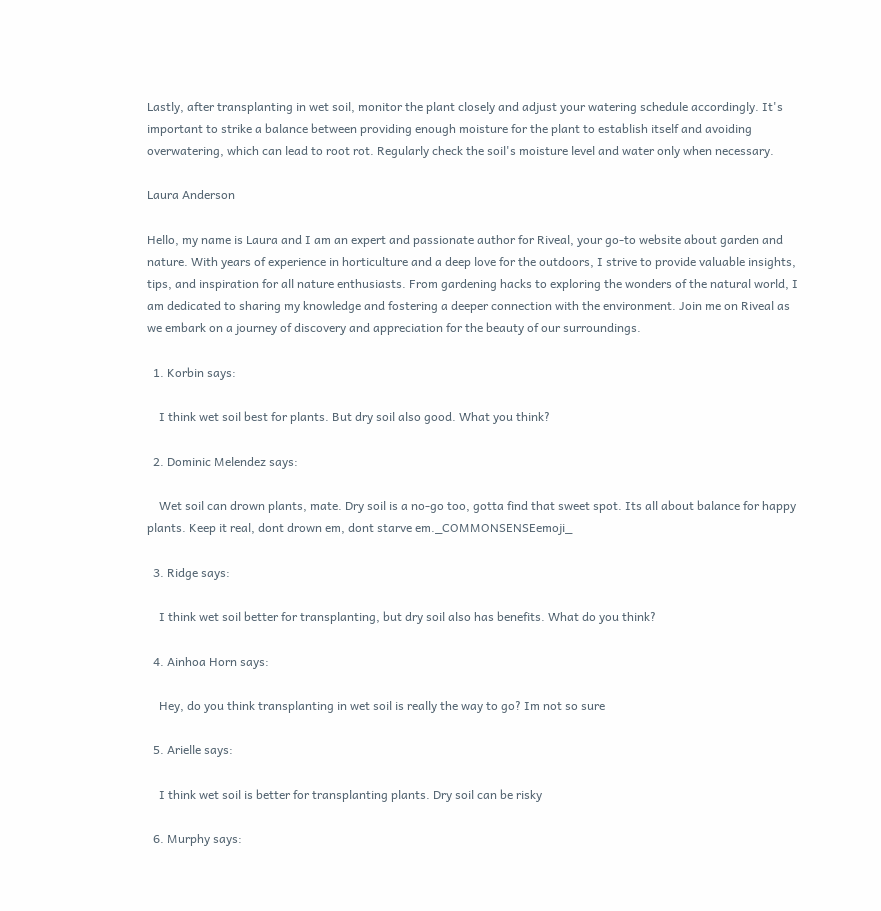Lastly, after transplanting in wet soil, monitor the plant closely and adjust your watering schedule accordingly. It's important to strike a balance between providing enough moisture for the plant to establish itself and avoiding overwatering, which can lead to root rot. Regularly check the soil's moisture level and water only when necessary.

Laura Anderson

Hello, my name is Laura and I am an expert and passionate author for Riveal, your go-to website about garden and nature. With years of experience in horticulture and a deep love for the outdoors, I strive to provide valuable insights, tips, and inspiration for all nature enthusiasts. From gardening hacks to exploring the wonders of the natural world, I am dedicated to sharing my knowledge and fostering a deeper connection with the environment. Join me on Riveal as we embark on a journey of discovery and appreciation for the beauty of our surroundings.

  1. Korbin says:

    I think wet soil best for plants. But dry soil also good. What you think?

  2. Dominic Melendez says:

    Wet soil can drown plants, mate. Dry soil is a no-go too, gotta find that sweet spot. Its all about balance for happy plants. Keep it real, dont drown em, dont starve em._COMMONSENSEemoji_

  3. Ridge says:

    I think wet soil better for transplanting, but dry soil also has benefits. What do you think?

  4. Ainhoa Horn says:

    Hey, do you think transplanting in wet soil is really the way to go? Im not so sure

  5. Arielle says:

    I think wet soil is better for transplanting plants. Dry soil can be risky

  6. Murphy says: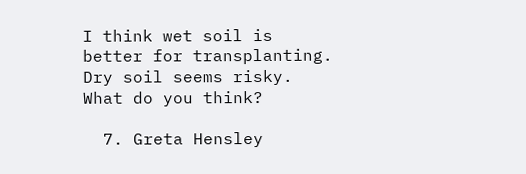I think wet soil is better for transplanting. Dry soil seems risky. What do you think?

  7. Greta Hensley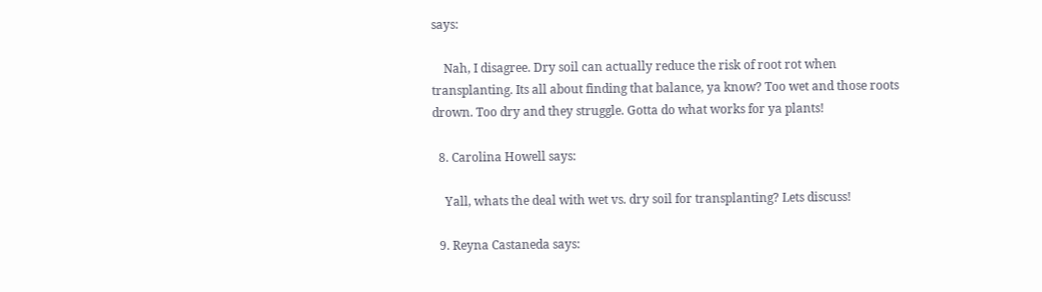says:

    Nah, I disagree. Dry soil can actually reduce the risk of root rot when transplanting. Its all about finding that balance, ya know? Too wet and those roots drown. Too dry and they struggle. Gotta do what works for ya plants!

  8. Carolina Howell says:

    Yall, whats the deal with wet vs. dry soil for transplanting? Lets discuss!

  9. Reyna Castaneda says: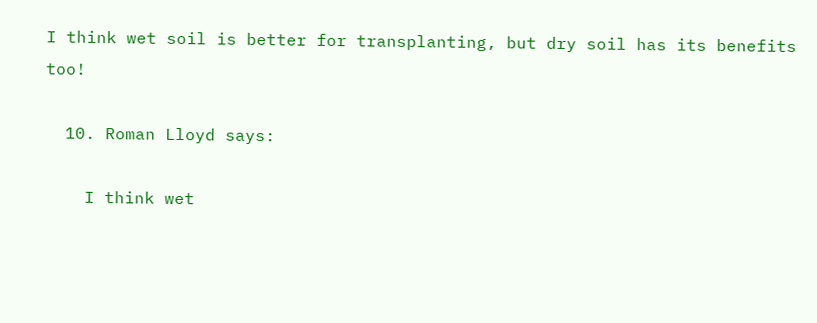I think wet soil is better for transplanting, but dry soil has its benefits too!

  10. Roman Lloyd says:

    I think wet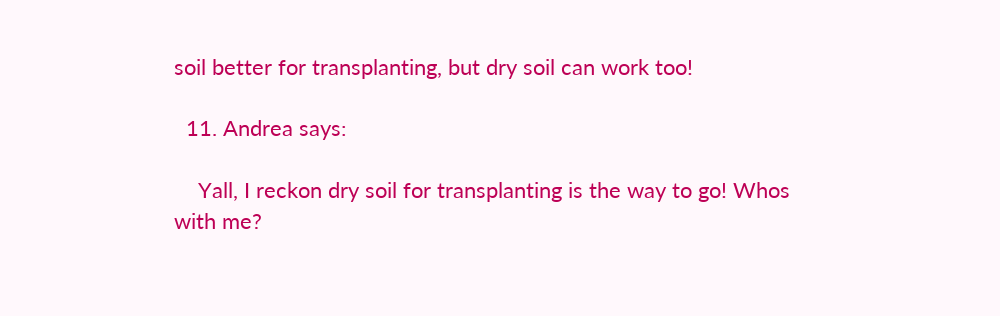soil better for transplanting, but dry soil can work too!

  11. Andrea says:

    Yall, I reckon dry soil for transplanting is the way to go! Whos with me?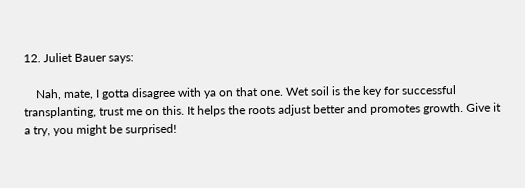12. Juliet Bauer says:

    Nah, mate, I gotta disagree with ya on that one. Wet soil is the key for successful transplanting, trust me on this. It helps the roots adjust better and promotes growth. Give it a try, you might be surprised!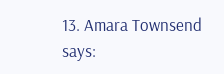13. Amara Townsend says: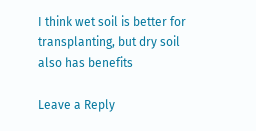I think wet soil is better for transplanting, but dry soil also has benefits

Leave a Reply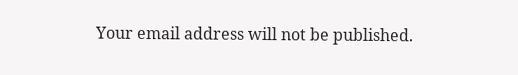Your email address will not be published.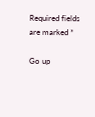Required fields are marked *

Go up